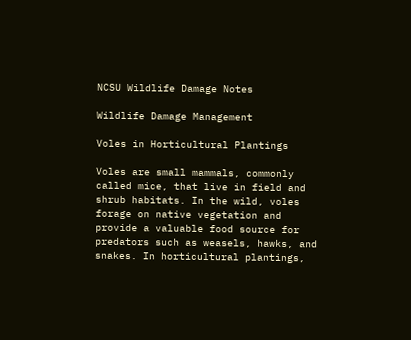NCSU Wildlife Damage Notes

Wildlife Damage Management

Voles in Horticultural Plantings

Voles are small mammals, commonly called mice, that live in field and shrub habitats. In the wild, voles forage on native vegetation and provide a valuable food source for predators such as weasels, hawks, and snakes. In horticultural plantings,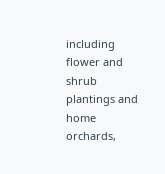including flower and shrub plantings and home orchards,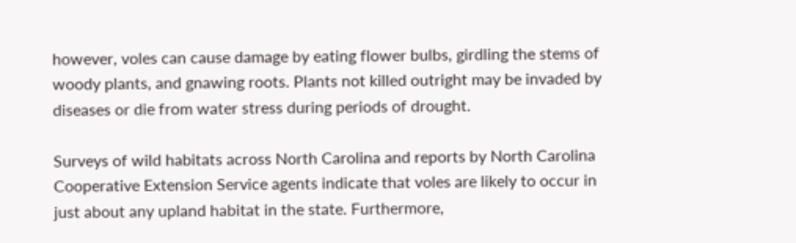however, voles can cause damage by eating flower bulbs, girdling the stems of woody plants, and gnawing roots. Plants not killed outright may be invaded by diseases or die from water stress during periods of drought.

Surveys of wild habitats across North Carolina and reports by North Carolina Cooperative Extension Service agents indicate that voles are likely to occur in just about any upland habitat in the state. Furthermore,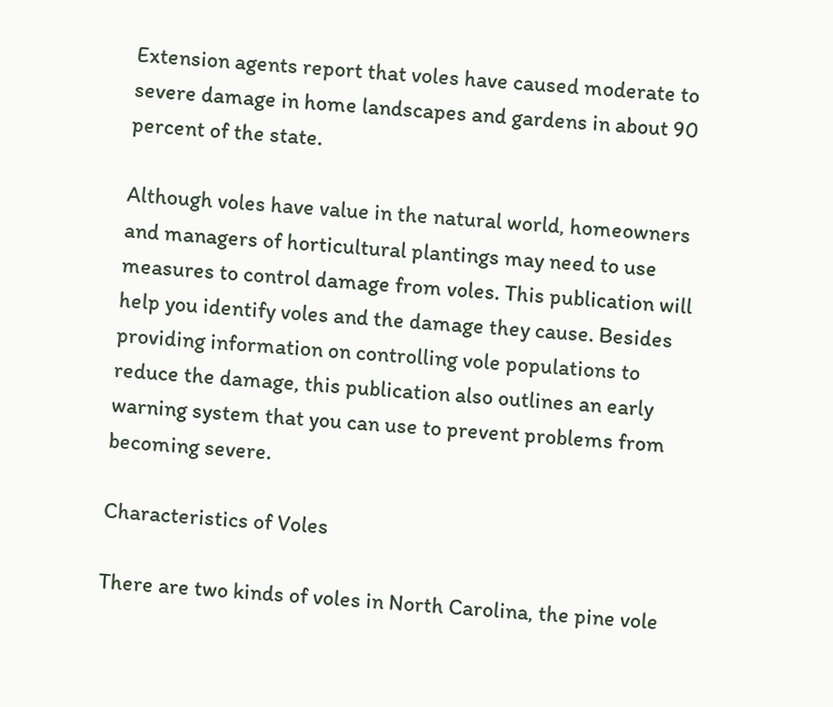Extension agents report that voles have caused moderate to severe damage in home landscapes and gardens in about 90 percent of the state.

Although voles have value in the natural world, homeowners and managers of horticultural plantings may need to use measures to control damage from voles. This publication will help you identify voles and the damage they cause. Besides providing information on controlling vole populations to reduce the damage, this publication also outlines an early warning system that you can use to prevent problems from becoming severe.

Characteristics of Voles

There are two kinds of voles in North Carolina, the pine vole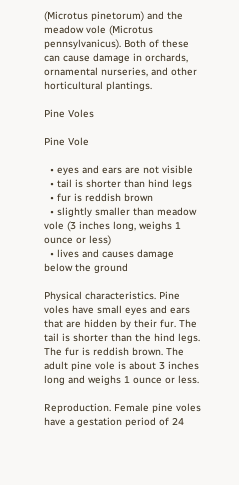(Microtus pinetorum) and the meadow vole (Microtus pennsylvanicus). Both of these can cause damage in orchards, ornamental nurseries, and other horticultural plantings.

Pine Voles

Pine Vole

  • eyes and ears are not visible
  • tail is shorter than hind legs
  • fur is reddish brown
  • slightly smaller than meadow vole (3 inches long, weighs 1 ounce or less)
  • lives and causes damage below the ground

Physical characteristics. Pine voles have small eyes and ears that are hidden by their fur. The tail is shorter than the hind legs. The fur is reddish brown. The adult pine vole is about 3 inches long and weighs 1 ounce or less.

Reproduction. Female pine voles have a gestation period of 24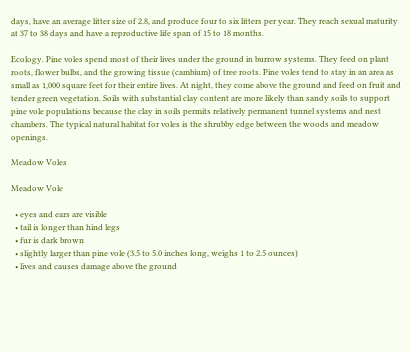days, have an average litter size of 2.8, and produce four to six litters per year. They reach sexual maturity at 37 to 38 days and have a reproductive life span of 15 to 18 months.

Ecology. Pine voles spend most of their lives under the ground in burrow systems. They feed on plant roots, flower bulbs, and the growing tissue (cambium) of tree roots. Pine voles tend to stay in an area as small as 1,000 square feet for their entire lives. At night, they come above the ground and feed on fruit and tender green vegetation. Soils with substantial clay content are more likely than sandy soils to support pine vole populations because the clay in soils permits relatively permanent tunnel systems and nest chambers. The typical natural habitat for voles is the shrubby edge between the woods and meadow openings.

Meadow Voles

Meadow Vole

  • eyes and ears are visible
  • tail is longer than hind legs
  • fur is dark brown
  • slightly larger than pine vole (3.5 to 5.0 inches long, weighs 1 to 2.5 ounces)
  • lives and causes damage above the ground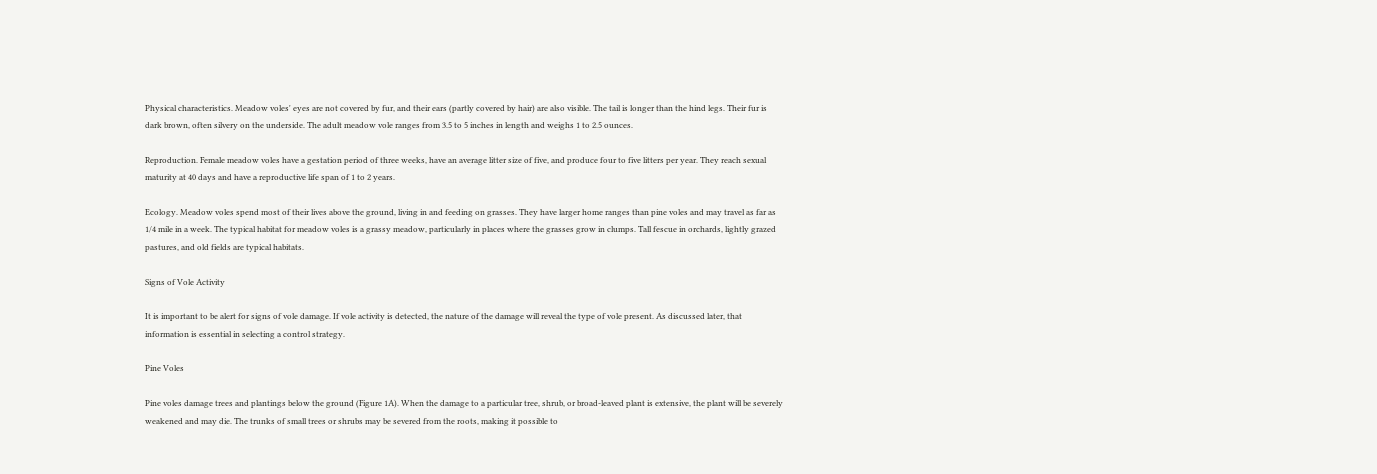Physical characteristics. Meadow voles' eyes are not covered by fur, and their ears (partly covered by hair) are also visible. The tail is longer than the hind legs. Their fur is dark brown, often silvery on the underside. The adult meadow vole ranges from 3.5 to 5 inches in length and weighs 1 to 2.5 ounces.

Reproduction. Female meadow voles have a gestation period of three weeks, have an average litter size of five, and produce four to five litters per year. They reach sexual maturity at 40 days and have a reproductive life span of 1 to 2 years.

Ecology. Meadow voles spend most of their lives above the ground, living in and feeding on grasses. They have larger home ranges than pine voles and may travel as far as 1/4 mile in a week. The typical habitat for meadow voles is a grassy meadow, particularly in places where the grasses grow in clumps. Tall fescue in orchards, lightly grazed pastures, and old fields are typical habitats.

Signs of Vole Activity

It is important to be alert for signs of vole damage. If vole activity is detected, the nature of the damage will reveal the type of vole present. As discussed later, that information is essential in selecting a control strategy.

Pine Voles

Pine voles damage trees and plantings below the ground (Figure 1A). When the damage to a particular tree, shrub, or broad-leaved plant is extensive, the plant will be severely weakened and may die. The trunks of small trees or shrubs may be severed from the roots, making it possible to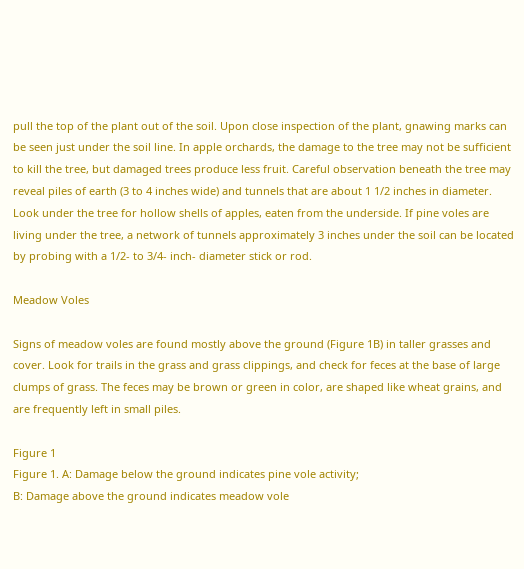pull the top of the plant out of the soil. Upon close inspection of the plant, gnawing marks can be seen just under the soil line. In apple orchards, the damage to the tree may not be sufficient to kill the tree, but damaged trees produce less fruit. Careful observation beneath the tree may reveal piles of earth (3 to 4 inches wide) and tunnels that are about 1 1/2 inches in diameter. Look under the tree for hollow shells of apples, eaten from the underside. If pine voles are living under the tree, a network of tunnels approximately 3 inches under the soil can be located by probing with a 1/2- to 3/4- inch- diameter stick or rod.

Meadow Voles

Signs of meadow voles are found mostly above the ground (Figure 1B) in taller grasses and cover. Look for trails in the grass and grass clippings, and check for feces at the base of large clumps of grass. The feces may be brown or green in color, are shaped like wheat grains, and are frequently left in small piles.

Figure 1
Figure 1. A: Damage below the ground indicates pine vole activity;
B: Damage above the ground indicates meadow vole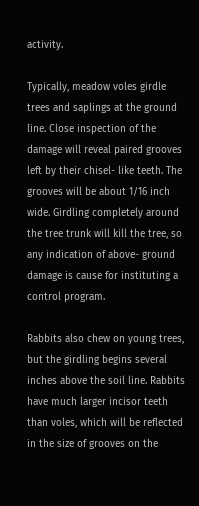activity.

Typically, meadow voles girdle trees and saplings at the ground line. Close inspection of the damage will reveal paired grooves left by their chisel- like teeth. The grooves will be about 1/16 inch wide. Girdling completely around the tree trunk will kill the tree, so any indication of above- ground damage is cause for instituting a control program.

Rabbits also chew on young trees, but the girdling begins several inches above the soil line. Rabbits have much larger incisor teeth than voles, which will be reflected in the size of grooves on the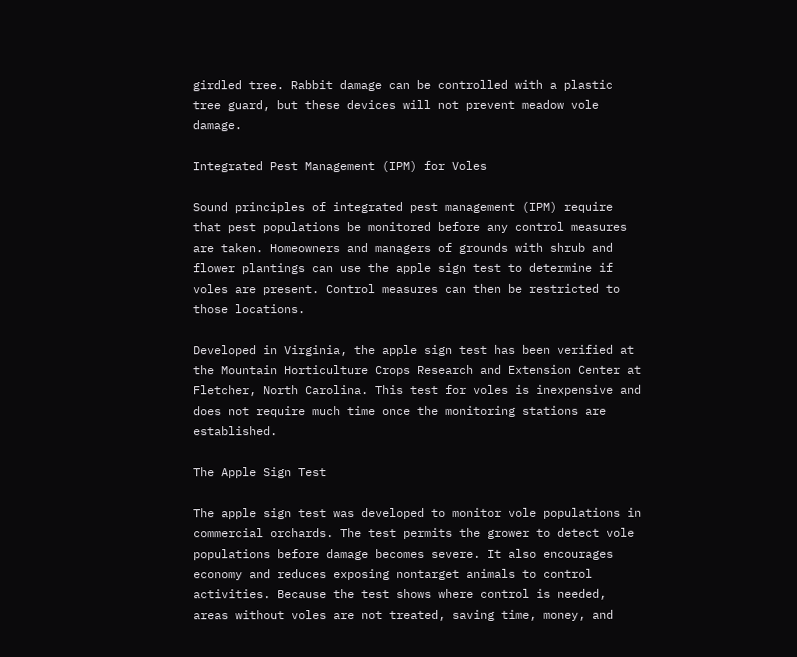girdled tree. Rabbit damage can be controlled with a plastic tree guard, but these devices will not prevent meadow vole damage.

Integrated Pest Management (IPM) for Voles

Sound principles of integrated pest management (IPM) require that pest populations be monitored before any control measures are taken. Homeowners and managers of grounds with shrub and flower plantings can use the apple sign test to determine if voles are present. Control measures can then be restricted to those locations.

Developed in Virginia, the apple sign test has been verified at the Mountain Horticulture Crops Research and Extension Center at Fletcher, North Carolina. This test for voles is inexpensive and does not require much time once the monitoring stations are established.

The Apple Sign Test

The apple sign test was developed to monitor vole populations in commercial orchards. The test permits the grower to detect vole populations before damage becomes severe. It also encourages economy and reduces exposing nontarget animals to control activities. Because the test shows where control is needed, areas without voles are not treated, saving time, money, and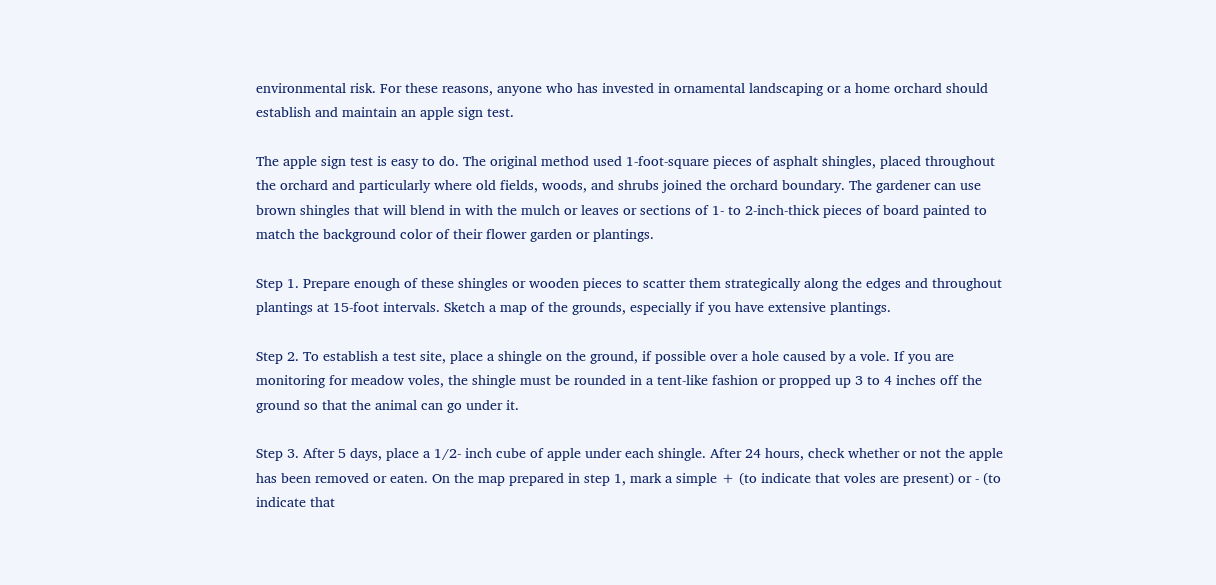environmental risk. For these reasons, anyone who has invested in ornamental landscaping or a home orchard should establish and maintain an apple sign test.

The apple sign test is easy to do. The original method used 1-foot-square pieces of asphalt shingles, placed throughout the orchard and particularly where old fields, woods, and shrubs joined the orchard boundary. The gardener can use brown shingles that will blend in with the mulch or leaves or sections of 1- to 2-inch-thick pieces of board painted to match the background color of their flower garden or plantings.

Step 1. Prepare enough of these shingles or wooden pieces to scatter them strategically along the edges and throughout plantings at 15-foot intervals. Sketch a map of the grounds, especially if you have extensive plantings.

Step 2. To establish a test site, place a shingle on the ground, if possible over a hole caused by a vole. If you are monitoring for meadow voles, the shingle must be rounded in a tent-like fashion or propped up 3 to 4 inches off the ground so that the animal can go under it.

Step 3. After 5 days, place a 1/2- inch cube of apple under each shingle. After 24 hours, check whether or not the apple has been removed or eaten. On the map prepared in step 1, mark a simple + (to indicate that voles are present) or - (to indicate that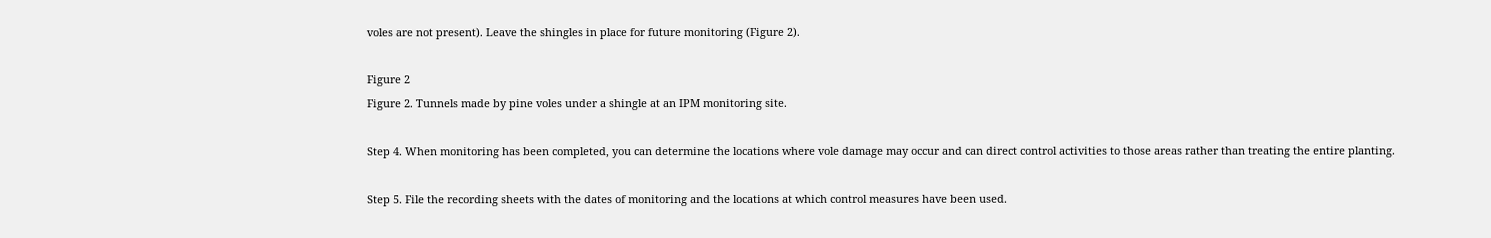voles are not present). Leave the shingles in place for future monitoring (Figure 2).

Figure 2
Figure 2. Tunnels made by pine voles under a shingle at an IPM monitoring site.

Step 4. When monitoring has been completed, you can determine the locations where vole damage may occur and can direct control activities to those areas rather than treating the entire planting.

Step 5. File the recording sheets with the dates of monitoring and the locations at which control measures have been used.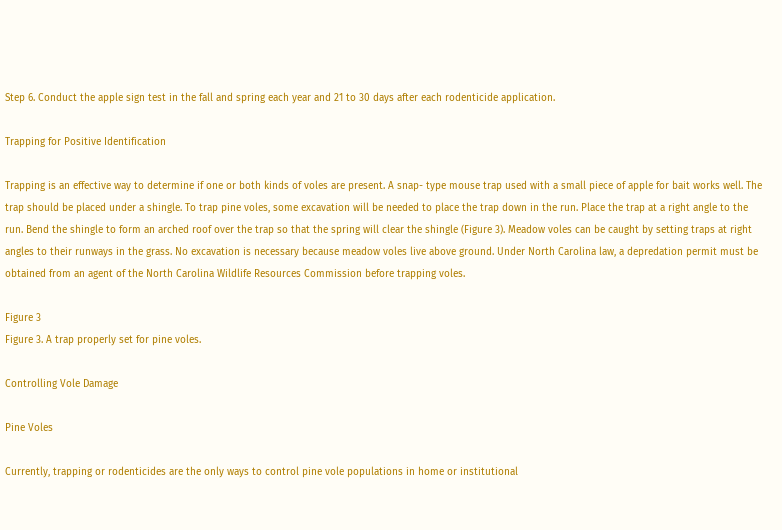Step 6. Conduct the apple sign test in the fall and spring each year and 21 to 30 days after each rodenticide application.

Trapping for Positive Identification

Trapping is an effective way to determine if one or both kinds of voles are present. A snap- type mouse trap used with a small piece of apple for bait works well. The trap should be placed under a shingle. To trap pine voles, some excavation will be needed to place the trap down in the run. Place the trap at a right angle to the run. Bend the shingle to form an arched roof over the trap so that the spring will clear the shingle (Figure 3). Meadow voles can be caught by setting traps at right angles to their runways in the grass. No excavation is necessary because meadow voles live above ground. Under North Carolina law, a depredation permit must be obtained from an agent of the North Carolina Wildlife Resources Commission before trapping voles.

Figure 3
Figure 3. A trap properly set for pine voles.

Controlling Vole Damage

Pine Voles

Currently, trapping or rodenticides are the only ways to control pine vole populations in home or institutional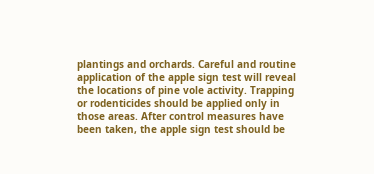plantings and orchards. Careful and routine application of the apple sign test will reveal the locations of pine vole activity. Trapping or rodenticides should be applied only in those areas. After control measures have been taken, the apple sign test should be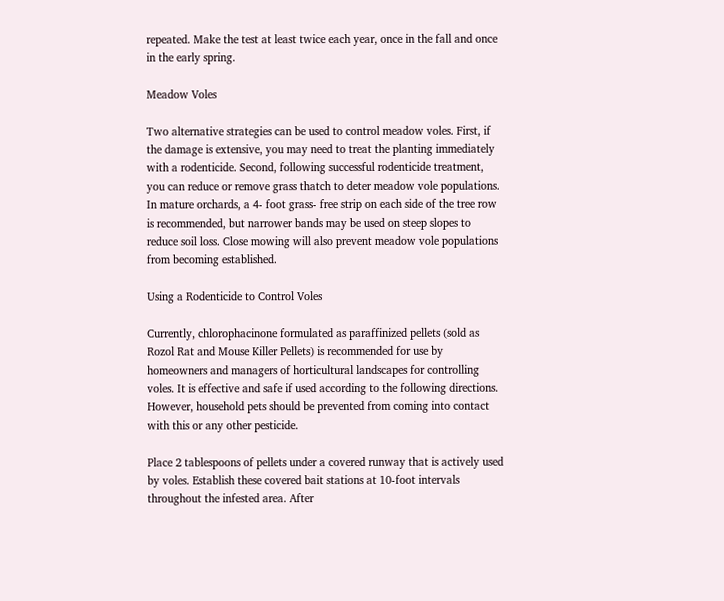repeated. Make the test at least twice each year, once in the fall and once in the early spring.

Meadow Voles

Two alternative strategies can be used to control meadow voles. First, if the damage is extensive, you may need to treat the planting immediately with a rodenticide. Second, following successful rodenticide treatment, you can reduce or remove grass thatch to deter meadow vole populations. In mature orchards, a 4- foot grass- free strip on each side of the tree row is recommended, but narrower bands may be used on steep slopes to reduce soil loss. Close mowing will also prevent meadow vole populations from becoming established.

Using a Rodenticide to Control Voles

Currently, chlorophacinone formulated as paraffinized pellets (sold as Rozol Rat and Mouse Killer Pellets) is recommended for use by homeowners and managers of horticultural landscapes for controlling voles. It is effective and safe if used according to the following directions. However, household pets should be prevented from coming into contact with this or any other pesticide.

Place 2 tablespoons of pellets under a covered runway that is actively used by voles. Establish these covered bait stations at 10-foot intervals throughout the infested area. After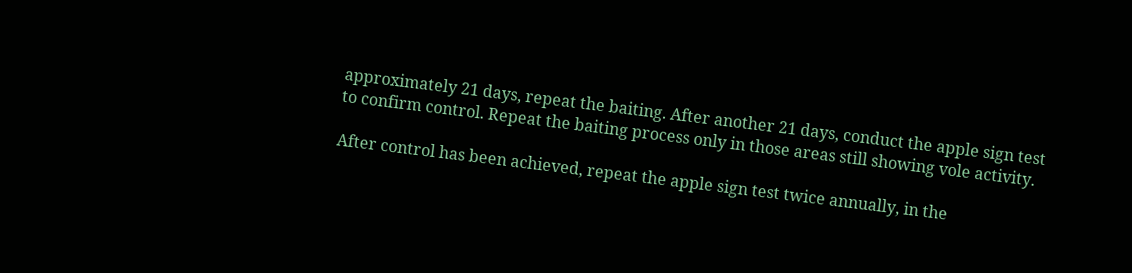approximately 21 days, repeat the baiting. After another 21 days, conduct the apple sign test to confirm control. Repeat the baiting process only in those areas still showing vole activity.

After control has been achieved, repeat the apple sign test twice annually, in the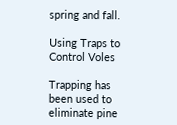spring and fall.

Using Traps to Control Voles

Trapping has been used to eliminate pine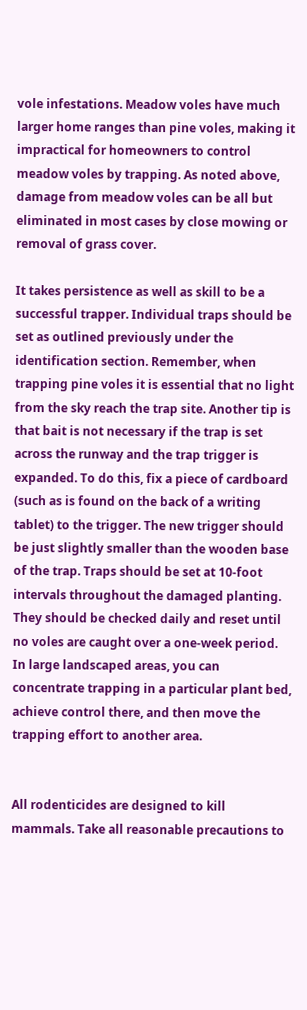vole infestations. Meadow voles have much larger home ranges than pine voles, making it impractical for homeowners to control meadow voles by trapping. As noted above, damage from meadow voles can be all but eliminated in most cases by close mowing or removal of grass cover.

It takes persistence as well as skill to be a successful trapper. Individual traps should be set as outlined previously under the identification section. Remember, when trapping pine voles it is essential that no light from the sky reach the trap site. Another tip is that bait is not necessary if the trap is set across the runway and the trap trigger is expanded. To do this, fix a piece of cardboard (such as is found on the back of a writing tablet) to the trigger. The new trigger should be just slightly smaller than the wooden base of the trap. Traps should be set at 10-foot intervals throughout the damaged planting. They should be checked daily and reset until no voles are caught over a one-week period. In large landscaped areas, you can concentrate trapping in a particular plant bed, achieve control there, and then move the trapping effort to another area.


All rodenticides are designed to kill mammals. Take all reasonable precautions to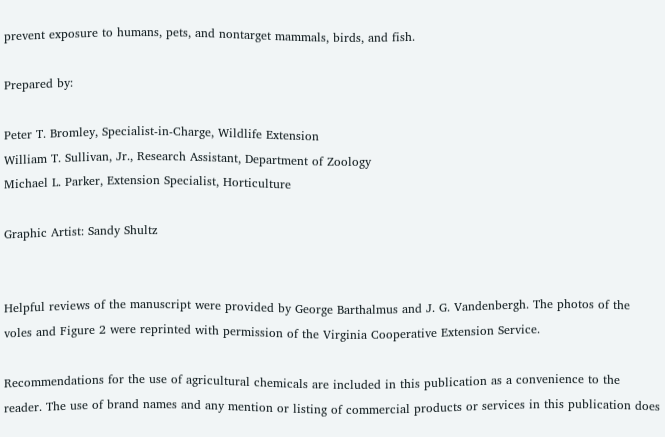prevent exposure to humans, pets, and nontarget mammals, birds, and fish.

Prepared by:

Peter T. Bromley, Specialist-in-Charge, Wildlife Extension
William T. Sullivan, Jr., Research Assistant, Department of Zoology
Michael L. Parker, Extension Specialist, Horticulture

Graphic Artist: Sandy Shultz


Helpful reviews of the manuscript were provided by George Barthalmus and J. G. Vandenbergh. The photos of the voles and Figure 2 were reprinted with permission of the Virginia Cooperative Extension Service.

Recommendations for the use of agricultural chemicals are included in this publication as a convenience to the reader. The use of brand names and any mention or listing of commercial products or services in this publication does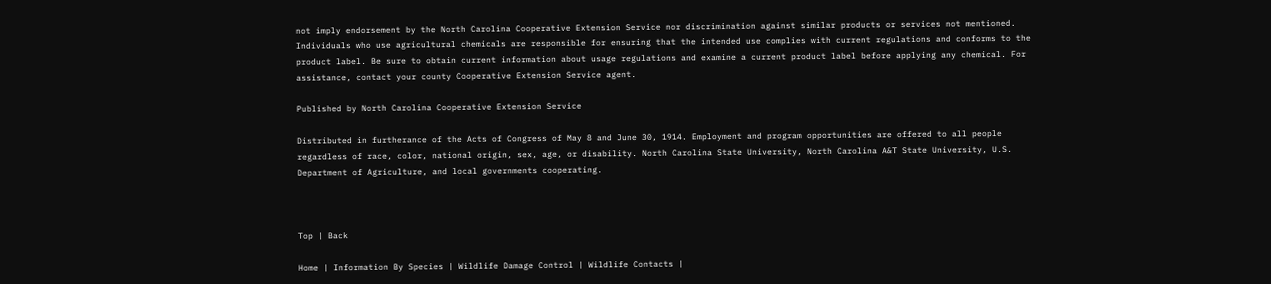not imply endorsement by the North Carolina Cooperative Extension Service nor discrimination against similar products or services not mentioned. Individuals who use agricultural chemicals are responsible for ensuring that the intended use complies with current regulations and conforms to the product label. Be sure to obtain current information about usage regulations and examine a current product label before applying any chemical. For assistance, contact your county Cooperative Extension Service agent.

Published by North Carolina Cooperative Extension Service

Distributed in furtherance of the Acts of Congress of May 8 and June 30, 1914. Employment and program opportunities are offered to all people regardless of race, color, national origin, sex, age, or disability. North Carolina State University, North Carolina A&T State University, U.S. Department of Agriculture, and local governments cooperating.



Top | Back

Home | Information By Species | Wildlife Damage Control | Wildlife Contacts |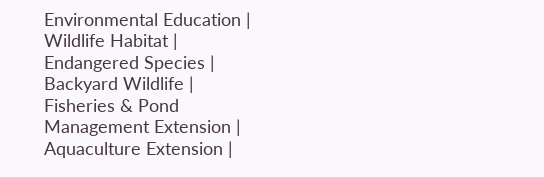Environmental Education | Wildlife Habitat | Endangered Species | Backyard Wildlife | Fisheries & Pond Management Extension | Aquaculture Extension |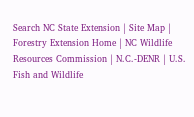Search NC State Extension | Site Map | Forestry Extension Home | NC Wildlife Resources Commission | N.C.-DENR | U.S. Fish and Wildlife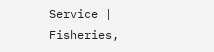Service | Fisheries,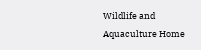Wildlife and Aquaculture Home